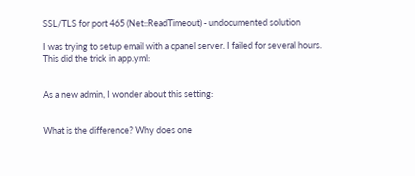SSL/TLS for port 465 (Net::ReadTimeout) - undocumented solution

I was trying to setup email with a cpanel server. I failed for several hours.
This did the trick in app.yml:


As a new admin, I wonder about this setting:


What is the difference? Why does one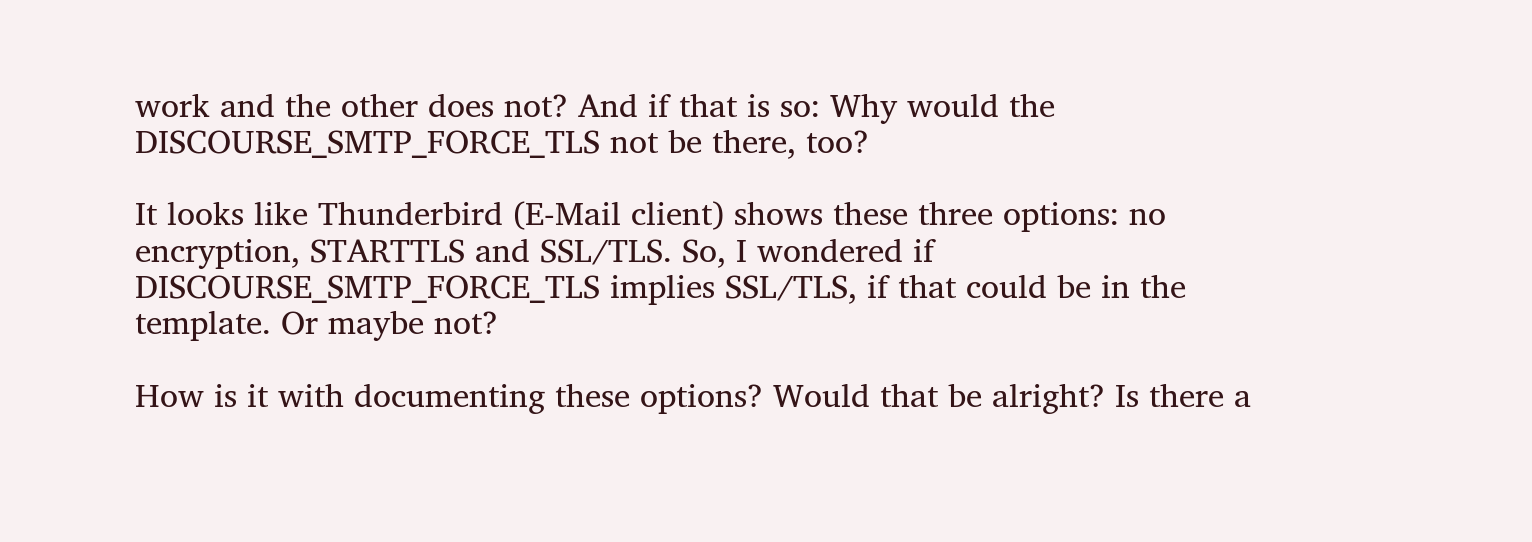work and the other does not? And if that is so: Why would the DISCOURSE_SMTP_FORCE_TLS not be there, too?

It looks like Thunderbird (E-Mail client) shows these three options: no encryption, STARTTLS and SSL/TLS. So, I wondered if DISCOURSE_SMTP_FORCE_TLS implies SSL/TLS, if that could be in the template. Or maybe not?

How is it with documenting these options? Would that be alright? Is there a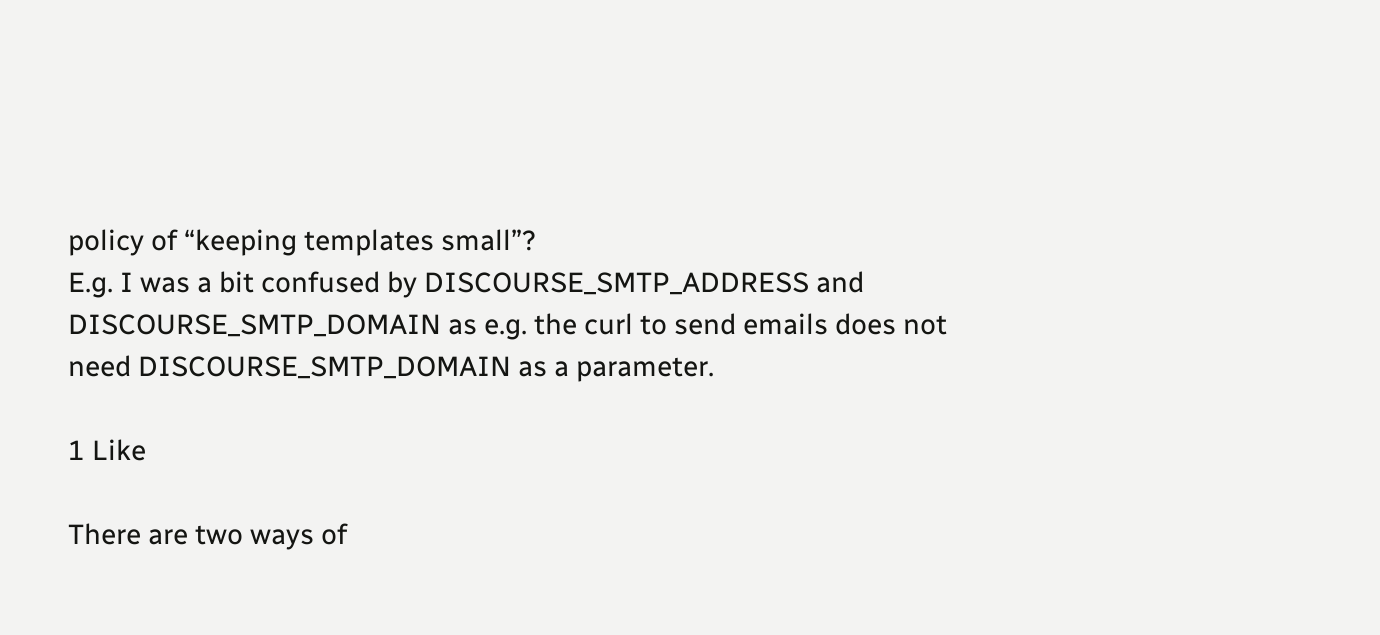policy of “keeping templates small”?
E.g. I was a bit confused by DISCOURSE_SMTP_ADDRESS and DISCOURSE_SMTP_DOMAIN as e.g. the curl to send emails does not need DISCOURSE_SMTP_DOMAIN as a parameter.

1 Like

There are two ways of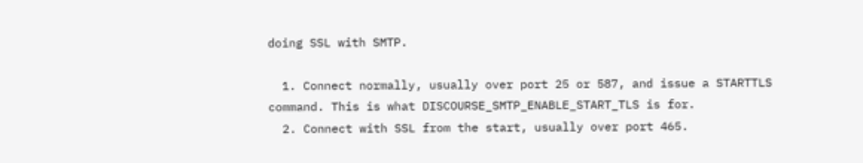doing SSL with SMTP.

  1. Connect normally, usually over port 25 or 587, and issue a STARTTLS command. This is what DISCOURSE_SMTP_ENABLE_START_TLS is for.
  2. Connect with SSL from the start, usually over port 465.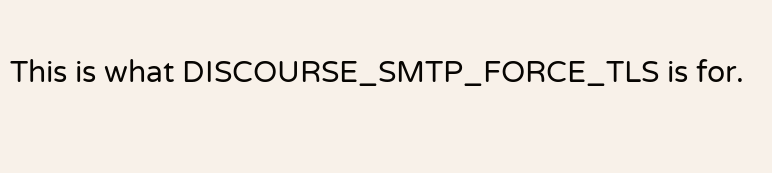This is what DISCOURSE_SMTP_FORCE_TLS is for.